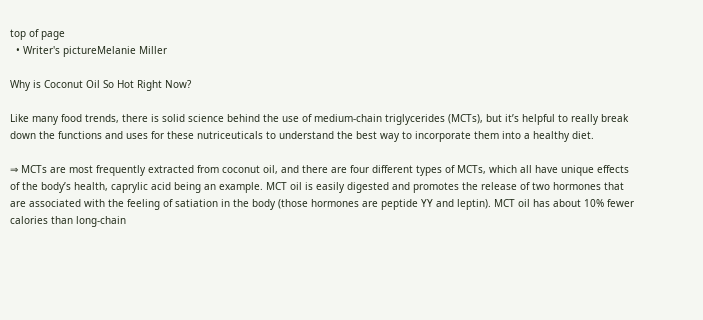top of page
  • Writer's pictureMelanie Miller

Why is Coconut Oil So Hot Right Now?

Like many food trends, there is solid science behind the use of medium-chain triglycerides (MCTs), but it’s helpful to really break down the functions and uses for these nutriceuticals to understand the best way to incorporate them into a healthy diet.

⇒ MCTs are most frequently extracted from coconut oil, and there are four different types of MCTs, which all have unique effects of the body’s health, caprylic acid being an example. MCT oil is easily digested and promotes the release of two hormones that are associated with the feeling of satiation in the body (those hormones are peptide YY and leptin). MCT oil has about 10% fewer calories than long-chain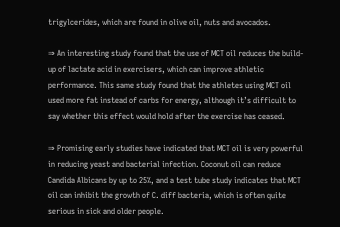trigylcerides, which are found in olive oil, nuts and avocados.

⇒ An interesting study found that the use of MCT oil reduces the build-up of lactate acid in exercisers, which can improve athletic performance. This same study found that the athletes using MCT oil used more fat instead of carbs for energy, although it’s difficult to say whether this effect would hold after the exercise has ceased.

⇒ Promising early studies have indicated that MCT oil is very powerful in reducing yeast and bacterial infection. Coconut oil can reduce Candida Albicans by up to 25%, and a test tube study indicates that MCT oil can inhibit the growth of C. diff bacteria, which is often quite serious in sick and older people.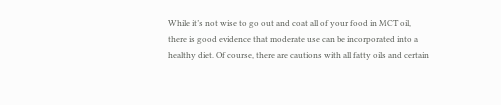While it’s not wise to go out and coat all of your food in MCT oil, there is good evidence that moderate use can be incorporated into a healthy diet. Of course, there are cautions with all fatty oils and certain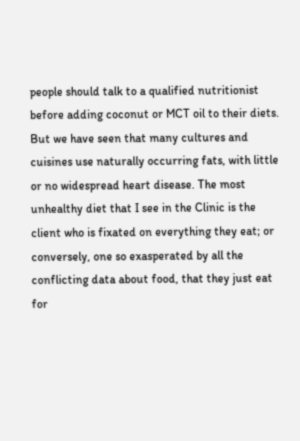people should talk to a qualified nutritionist before adding coconut or MCT oil to their diets. But we have seen that many cultures and cuisines use naturally occurring fats, with little or no widespread heart disease. The most unhealthy diet that I see in the Clinic is the client who is fixated on everything they eat; or conversely, one so exasperated by all the conflicting data about food, that they just eat for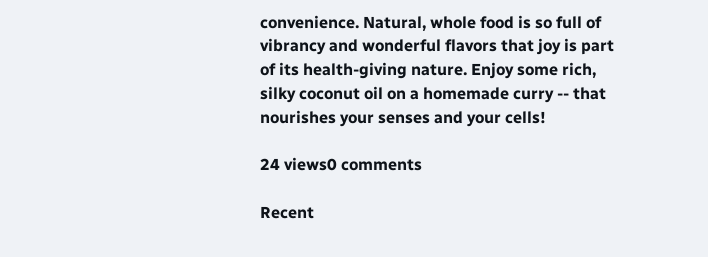convenience. Natural, whole food is so full of vibrancy and wonderful flavors that joy is part of its health-giving nature. Enjoy some rich, silky coconut oil on a homemade curry -- that nourishes your senses and your cells!

24 views0 comments

Recent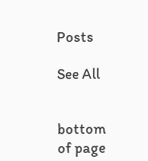Posts

See All


bottom of page